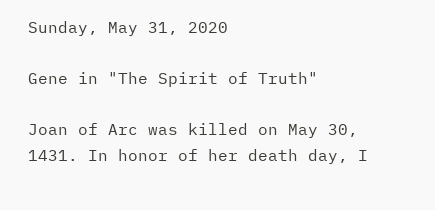Sunday, May 31, 2020

Gene in "The Spirit of Truth"

Joan of Arc was killed on May 30, 1431. In honor of her death day, I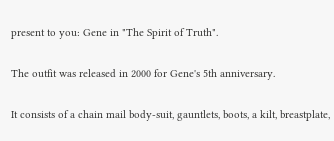present to you: Gene in "The Spirit of Truth".

The outfit was released in 2000 for Gene's 5th anniversary.

It consists of a chain mail body-suit, gauntlets, boots, a kilt, breastplate,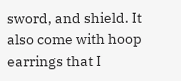sword, and shield. It also come with hoop earrings that I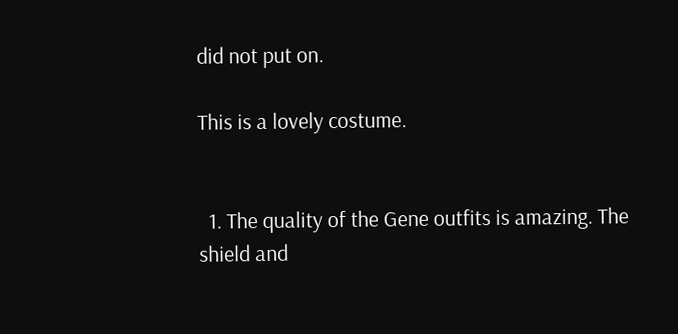did not put on.

This is a lovely costume.


  1. The quality of the Gene outfits is amazing. The shield and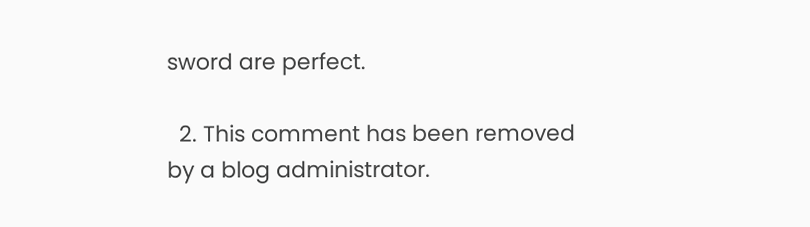sword are perfect.

  2. This comment has been removed by a blog administrator.